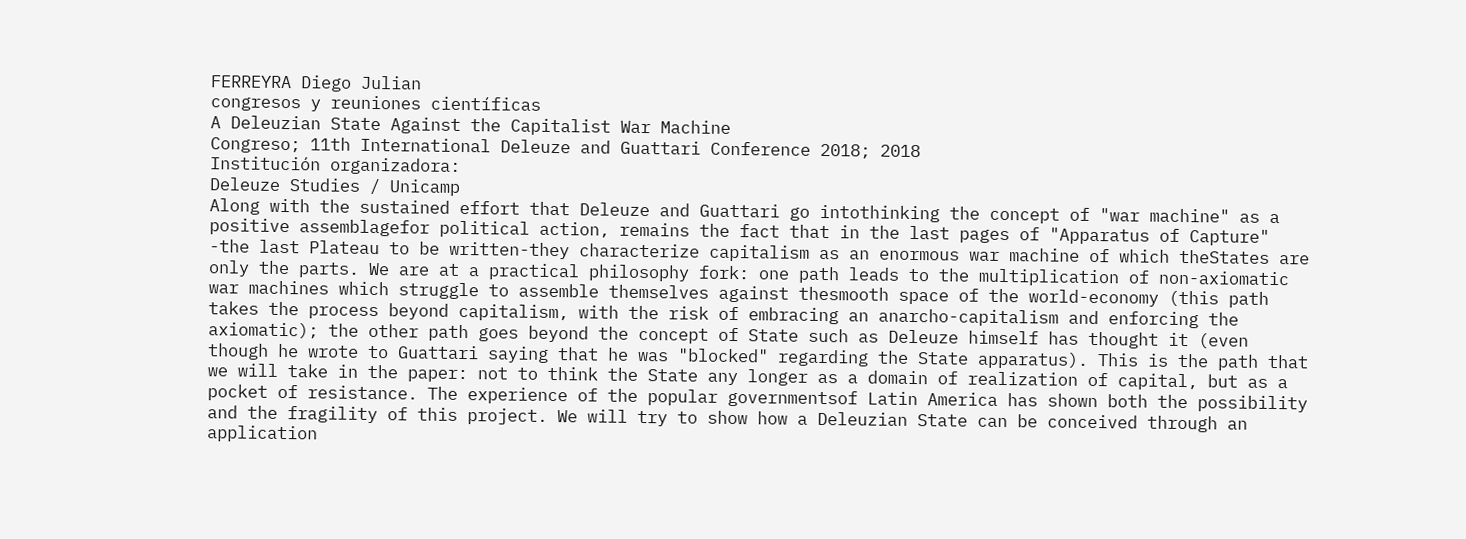FERREYRA Diego Julian
congresos y reuniones científicas
A Deleuzian State Against the Capitalist War Machine
Congreso; 11th International Deleuze and Guattari Conference 2018; 2018
Institución organizadora:
Deleuze Studies / Unicamp
Along with the sustained effort that Deleuze and Guattari go intothinking the concept of "war machine" as a positive assemblagefor political action, remains the fact that in the last pages of "Apparatus of Capture" -the last Plateau to be written-they characterize capitalism as an enormous war machine of which theStates are only the parts. We are at a practical philosophy fork: one path leads to the multiplication of non-axiomatic war machines which struggle to assemble themselves against thesmooth space of the world-economy (this path takes the process beyond capitalism, with the risk of embracing an anarcho-capitalism and enforcing the axiomatic); the other path goes beyond the concept of State such as Deleuze himself has thought it (even though he wrote to Guattari saying that he was "blocked" regarding the State apparatus). This is the path that we will take in the paper: not to think the State any longer as a domain of realization of capital, but as a pocket of resistance. The experience of the popular governmentsof Latin America has shown both the possibility and the fragility of this project. We will try to show how a Deleuzian State can be conceived through an application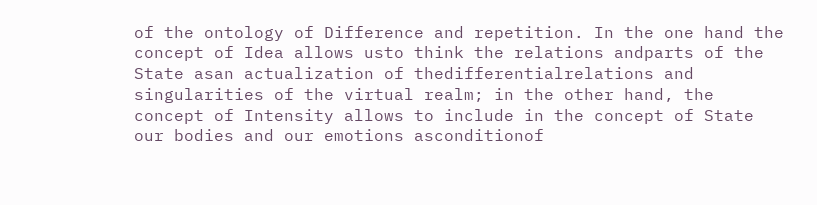of the ontology of Difference and repetition. In the one hand the concept of Idea allows usto think the relations andparts of the State asan actualization of thedifferentialrelations and singularities of the virtual realm; in the other hand, the concept of Intensity allows to include in the concept of State our bodies and our emotions asconditionof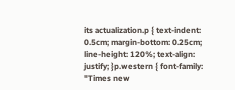its actualization.p { text-indent: 0.5cm; margin-bottom: 0.25cm; line-height: 120%; text-align: justify; }p.western { font-family: "Times new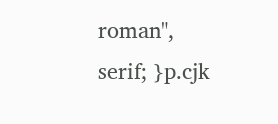roman", serif; }p.cjk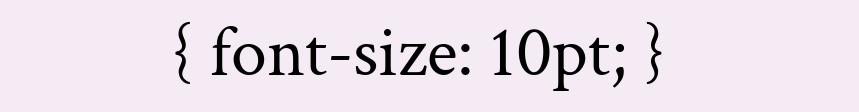{ font-size: 10pt; }